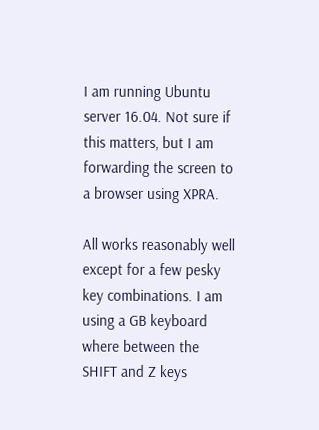I am running Ubuntu server 16.04. Not sure if this matters, but I am forwarding the screen to a browser using XPRA.

All works reasonably well except for a few pesky key combinations. I am using a GB keyboard where between the SHIFT and Z keys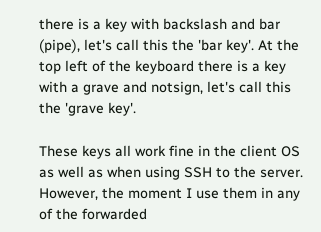there is a key with backslash and bar (pipe), let's call this the 'bar key'. At the top left of the keyboard there is a key with a grave and notsign, let's call this the 'grave key'.

These keys all work fine in the client OS as well as when using SSH to the server. However, the moment I use them in any of the forwarded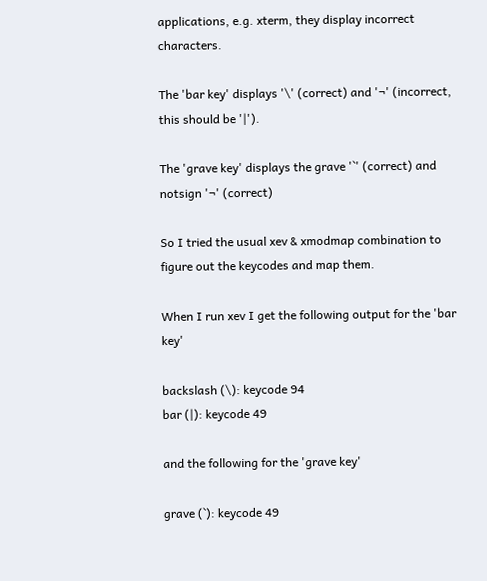applications, e.g. xterm, they display incorrect characters.

The 'bar key' displays '\' (correct) and '¬' (incorrect, this should be '|').

The 'grave key' displays the grave '`' (correct) and notsign '¬' (correct)

So I tried the usual xev & xmodmap combination to figure out the keycodes and map them.

When I run xev I get the following output for the 'bar key'

backslash (\): keycode 94
bar (|): keycode 49

and the following for the 'grave key'

grave (`): keycode 49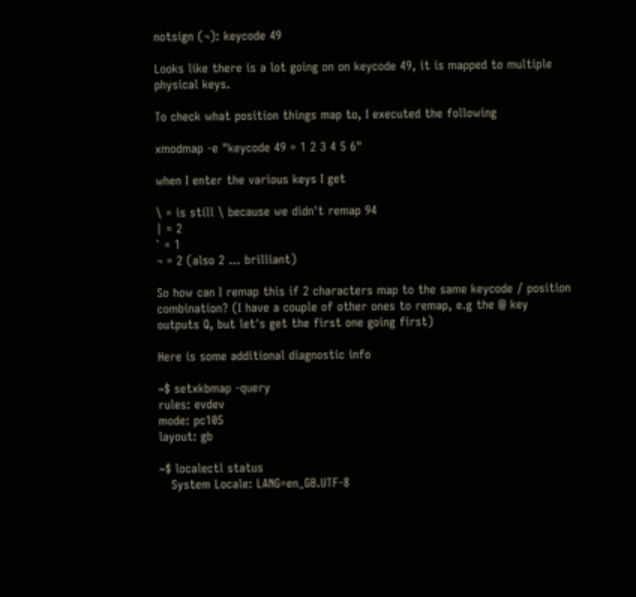notsign (¬): keycode 49

Looks like there is a lot going on on keycode 49, it is mapped to multiple physical keys.

To check what position things map to, I executed the following

xmodmap -e "keycode 49 = 1 2 3 4 5 6"

when I enter the various keys I get

\ = is still \ because we didn't remap 94
| = 2
` = 1
¬ = 2 (also 2 ... brilliant)

So how can I remap this if 2 characters map to the same keycode / position combination? (I have a couple of other ones to remap, e.g the @ key outputs Q, but let's get the first one going first)

Here is some additional diagnostic info

~$ setxkbmap -query
rules: evdev
mode: pc105
layout: gb

~$ localectl status
   System Locale: LANG=en_GB.UTF-8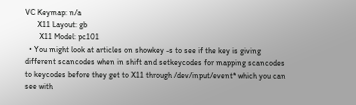VC Keymap: n/a
      X11 Layout: gb
       X11 Model: pc101
  • You might look at articles on showkey -s to see if the key is giving different scancodes when in shift and setkeycodes for mapping scancodes to keycodes before they get to X11 through /dev/input/event* which you can see with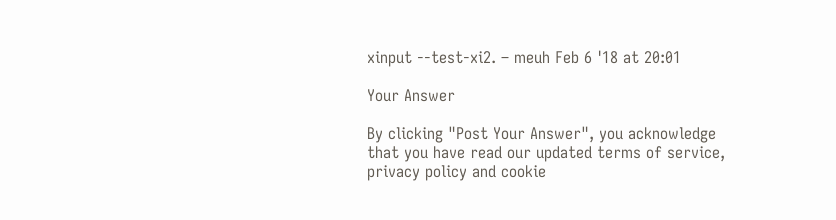xinput --test-xi2. – meuh Feb 6 '18 at 20:01

Your Answer

By clicking "Post Your Answer", you acknowledge that you have read our updated terms of service, privacy policy and cookie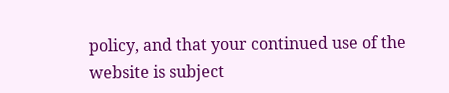policy, and that your continued use of the website is subject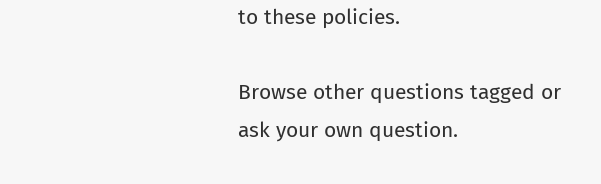to these policies.

Browse other questions tagged or ask your own question.